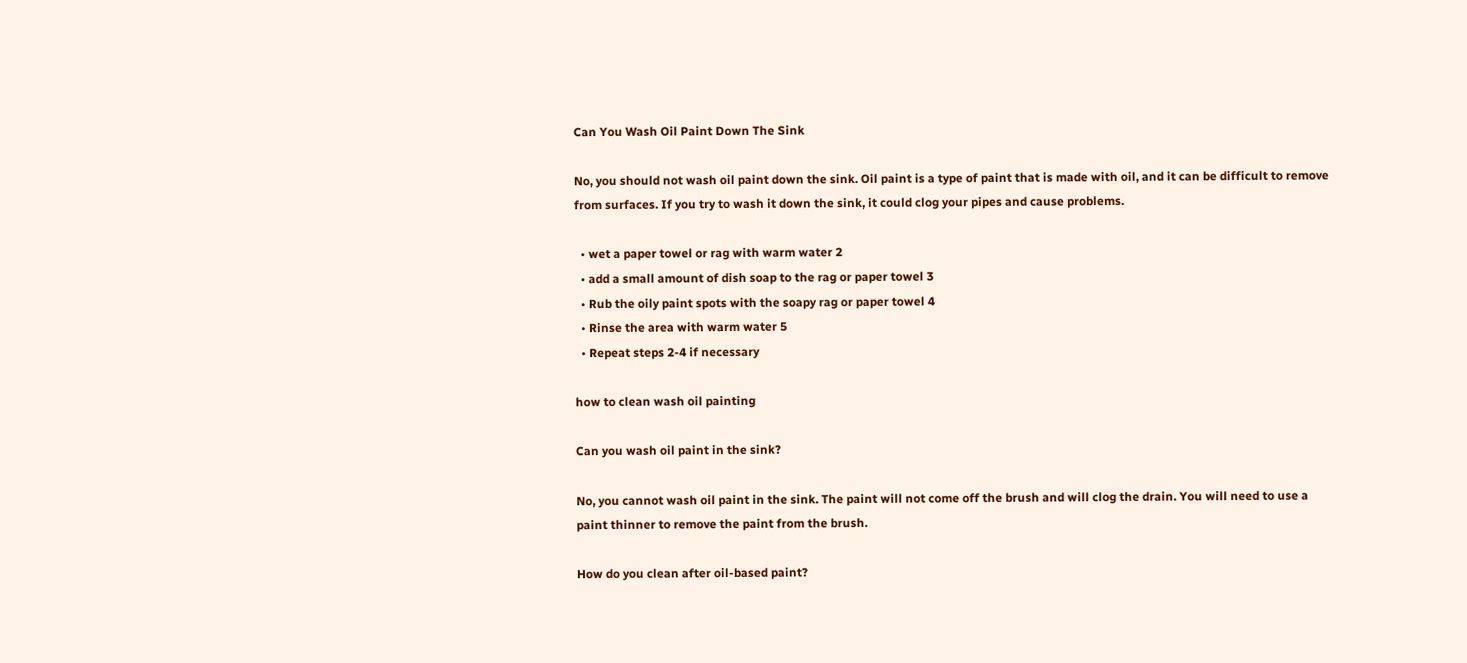Can You Wash Oil Paint Down The Sink

No, you should not wash oil paint down the sink. Oil paint is a type of paint that is made with oil, and it can be difficult to remove from surfaces. If you try to wash it down the sink, it could clog your pipes and cause problems.

  • wet a paper towel or rag with warm water 2
  • add a small amount of dish soap to the rag or paper towel 3
  • Rub the oily paint spots with the soapy rag or paper towel 4
  • Rinse the area with warm water 5
  • Repeat steps 2-4 if necessary

how to clean wash oil painting

Can you wash oil paint in the sink?

No, you cannot wash oil paint in the sink. The paint will not come off the brush and will clog the drain. You will need to use a paint thinner to remove the paint from the brush.

How do you clean after oil-based paint?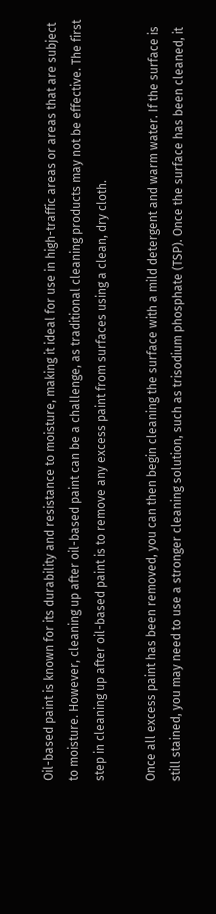Oil-based paint is known for its durability and resistance to moisture, making it ideal for use in high-traffic areas or areas that are subject to moisture. However, cleaning up after oil-based paint can be a challenge, as traditional cleaning products may not be effective. The first step in cleaning up after oil-based paint is to remove any excess paint from surfaces using a clean, dry cloth.

Once all excess paint has been removed, you can then begin cleaning the surface with a mild detergent and warm water. If the surface is still stained, you may need to use a stronger cleaning solution, such as trisodium phosphate (TSP). Once the surface has been cleaned, it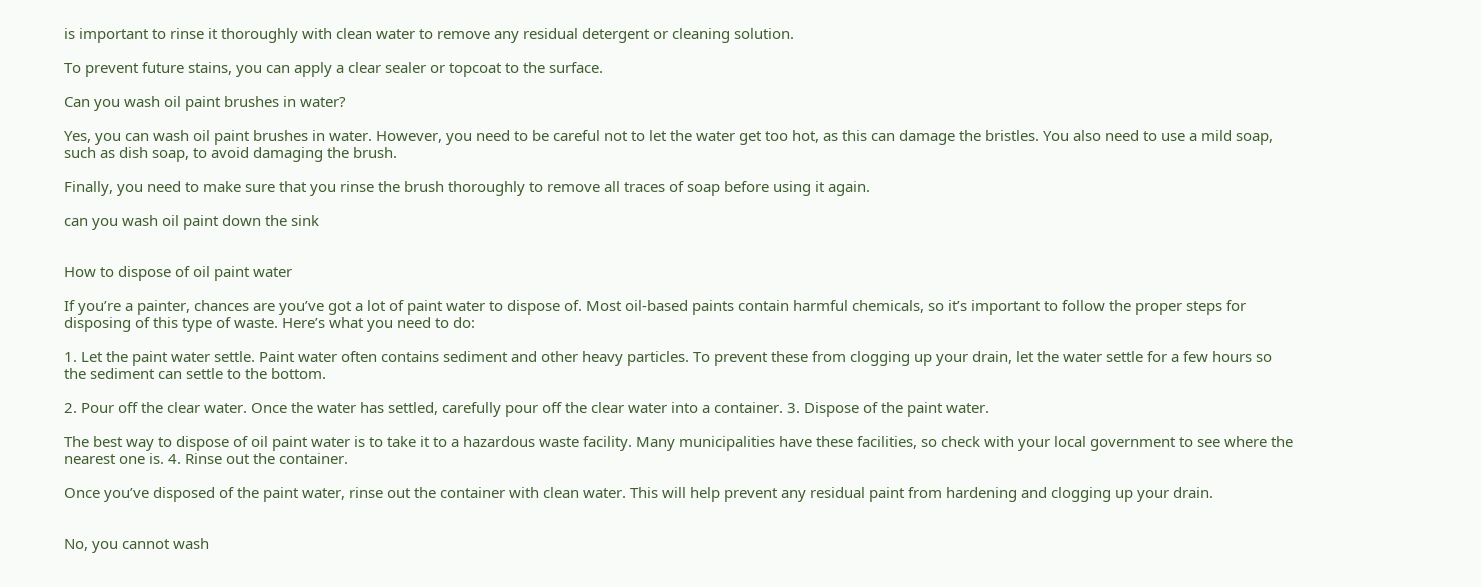is important to rinse it thoroughly with clean water to remove any residual detergent or cleaning solution.

To prevent future stains, you can apply a clear sealer or topcoat to the surface.

Can you wash oil paint brushes in water?

Yes, you can wash oil paint brushes in water. However, you need to be careful not to let the water get too hot, as this can damage the bristles. You also need to use a mild soap, such as dish soap, to avoid damaging the brush.

Finally, you need to make sure that you rinse the brush thoroughly to remove all traces of soap before using it again.

can you wash oil paint down the sink


How to dispose of oil paint water

If you’re a painter, chances are you’ve got a lot of paint water to dispose of. Most oil-based paints contain harmful chemicals, so it’s important to follow the proper steps for disposing of this type of waste. Here’s what you need to do:

1. Let the paint water settle. Paint water often contains sediment and other heavy particles. To prevent these from clogging up your drain, let the water settle for a few hours so the sediment can settle to the bottom.

2. Pour off the clear water. Once the water has settled, carefully pour off the clear water into a container. 3. Dispose of the paint water.

The best way to dispose of oil paint water is to take it to a hazardous waste facility. Many municipalities have these facilities, so check with your local government to see where the nearest one is. 4. Rinse out the container.

Once you’ve disposed of the paint water, rinse out the container with clean water. This will help prevent any residual paint from hardening and clogging up your drain.


No, you cannot wash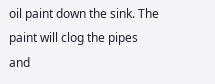oil paint down the sink. The paint will clog the pipes and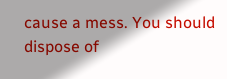cause a mess. You should dispose of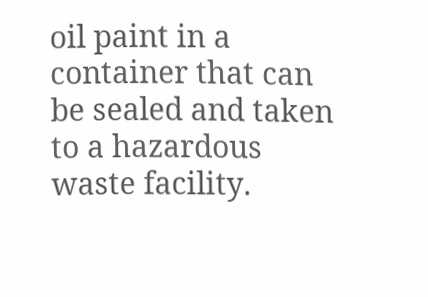oil paint in a container that can be sealed and taken to a hazardous waste facility.